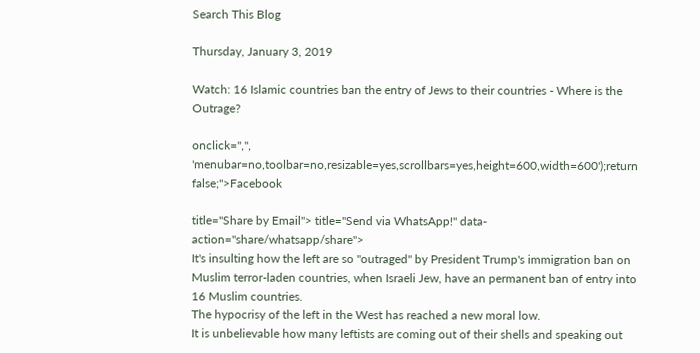Search This Blog

Thursday, January 3, 2019

Watch: 16 Islamic countries ban the entry of Jews to their countries - Where is the Outrage?

onclick=",'', 'menubar=no,toolbar=no,resizable=yes,scrollbars=yes,height=600,width=600');return false;">Facebook

title="Share by Email"> title="Send via WhatsApp!" data-action="share/whatsapp/share">
It's insulting how the left are so "outraged" by President Trump's immigration ban on Muslim terror-laden countries, when Israeli Jew, have an permanent ban of entry into 16 Muslim countries.
The hypocrisy of the left in the West has reached a new moral low.
It is unbelievable how many leftists are coming out of their shells and speaking out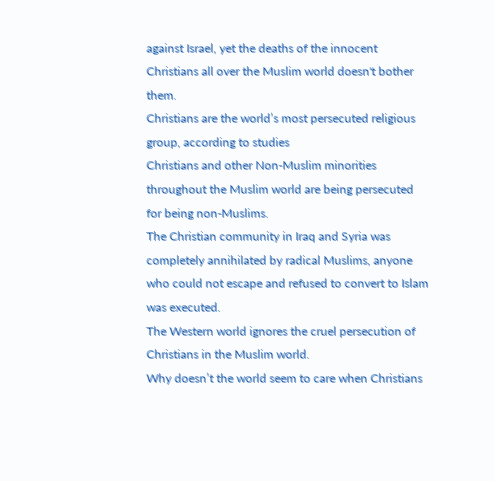against Israel, yet the deaths of the innocent Christians all over the Muslim world doesn't bother them.
Christians are the world’s most persecuted religious group, according to studies
Christians and other Non-Muslim minorities throughout the Muslim world are being persecuted for being non-Muslims.
The Christian community in Iraq and Syria was completely annihilated by radical Muslims, anyone who could not escape and refused to convert to Islam was executed.
The Western world ignores the cruel persecution of Christians in the Muslim world.
Why doesn’t the world seem to care when Christians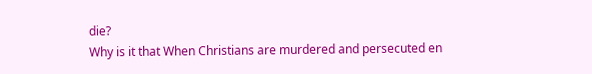die?
Why is it that When Christians are murdered and persecuted en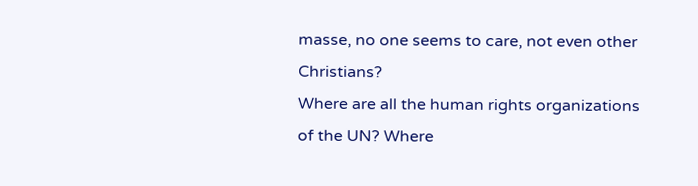masse, no one seems to care, not even other Christians?
Where are all the human rights organizations of the UN? Where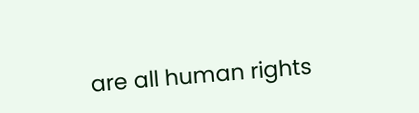are all human rights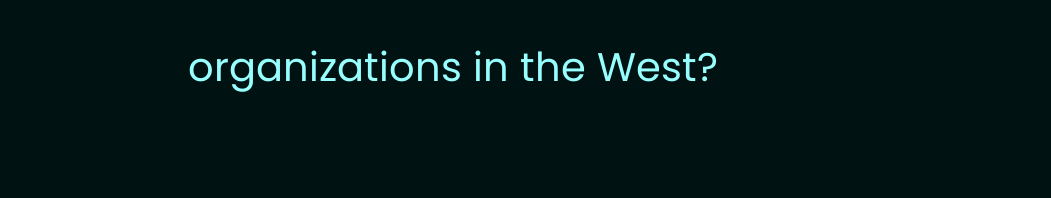organizations in the West?